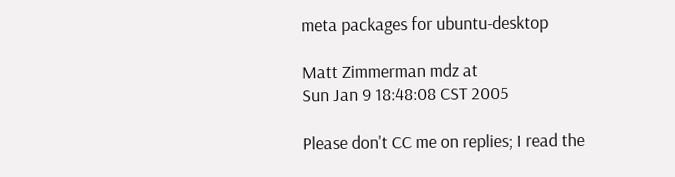meta packages for ubuntu-desktop

Matt Zimmerman mdz at
Sun Jan 9 18:48:08 CST 2005

Please don't CC me on replies; I read the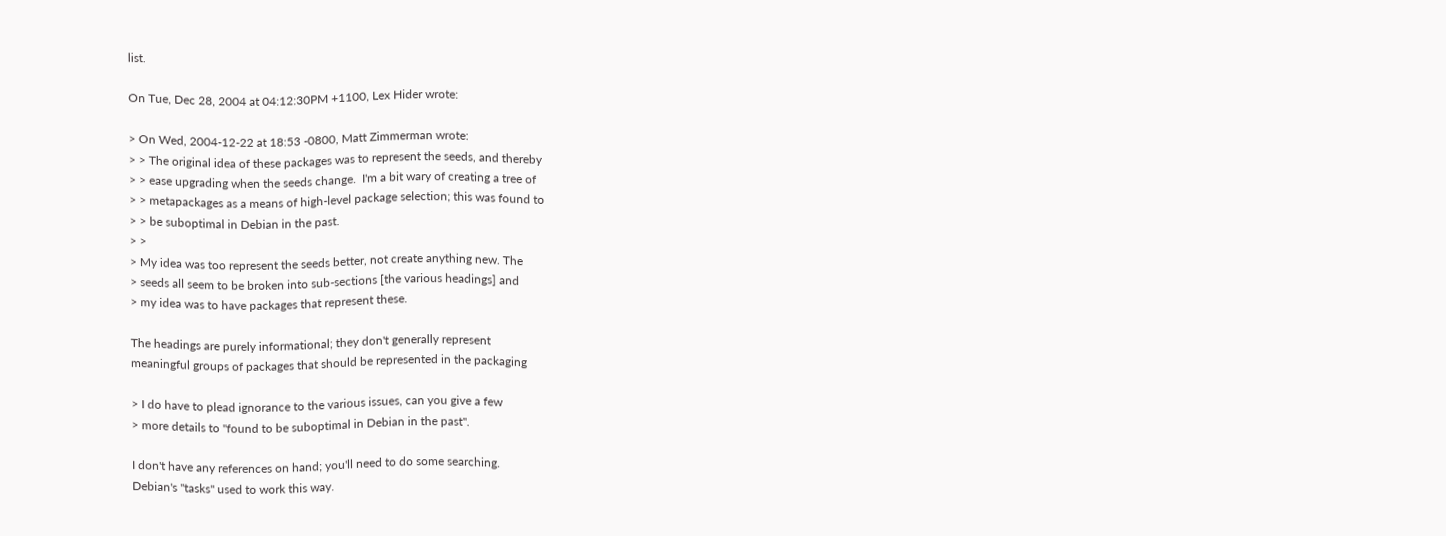list.

On Tue, Dec 28, 2004 at 04:12:30PM +1100, Lex Hider wrote:

> On Wed, 2004-12-22 at 18:53 -0800, Matt Zimmerman wrote:
> > The original idea of these packages was to represent the seeds, and thereby
> > ease upgrading when the seeds change.  I'm a bit wary of creating a tree of
> > metapackages as a means of high-level package selection; this was found to
> > be suboptimal in Debian in the past.
> >
> My idea was too represent the seeds better, not create anything new. The
> seeds all seem to be broken into sub-sections [the various headings] and
> my idea was to have packages that represent these.

The headings are purely informational; they don't generally represent
meaningful groups of packages that should be represented in the packaging

> I do have to plead ignorance to the various issues, can you give a few
> more details to "found to be suboptimal in Debian in the past".

I don't have any references on hand; you'll need to do some searching.
Debian's "tasks" used to work this way.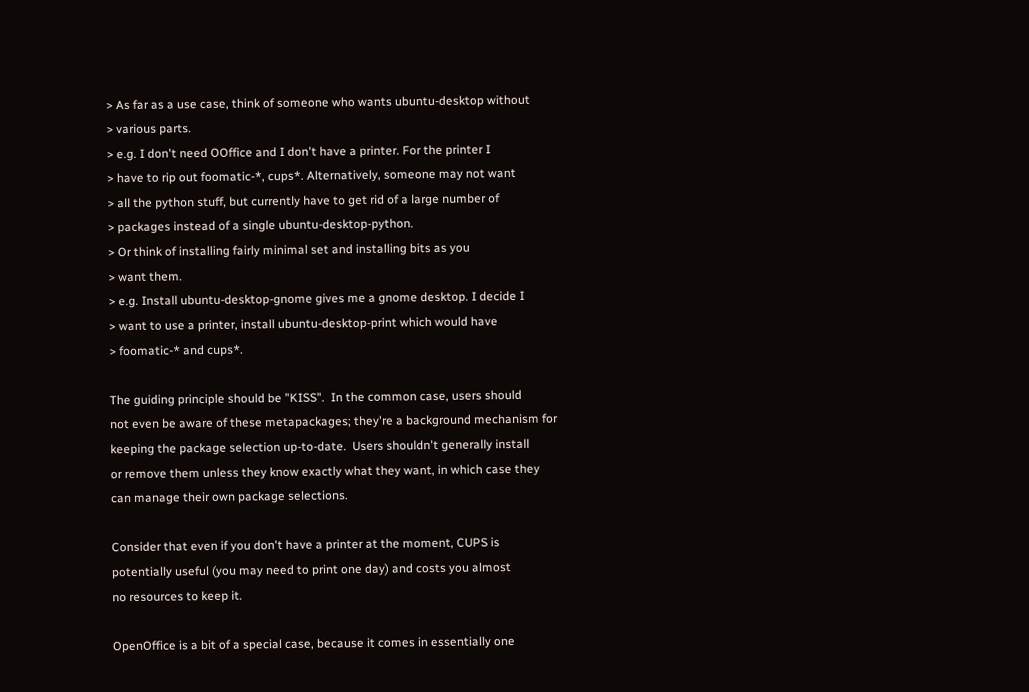> As far as a use case, think of someone who wants ubuntu-desktop without
> various parts.
> e.g. I don't need OOffice and I don't have a printer. For the printer I
> have to rip out foomatic-*, cups*. Alternatively, someone may not want
> all the python stuff, but currently have to get rid of a large number of
> packages instead of a single ubuntu-desktop-python.
> Or think of installing fairly minimal set and installing bits as you
> want them.
> e.g. Install ubuntu-desktop-gnome gives me a gnome desktop. I decide I
> want to use a printer, install ubuntu-desktop-print which would have
> foomatic-* and cups*.

The guiding principle should be "KISS".  In the common case, users should
not even be aware of these metapackages; they're a background mechanism for
keeping the package selection up-to-date.  Users shouldn't generally install
or remove them unless they know exactly what they want, in which case they
can manage their own package selections.

Consider that even if you don't have a printer at the moment, CUPS is
potentially useful (you may need to print one day) and costs you almost
no resources to keep it.

OpenOffice is a bit of a special case, because it comes in essentially one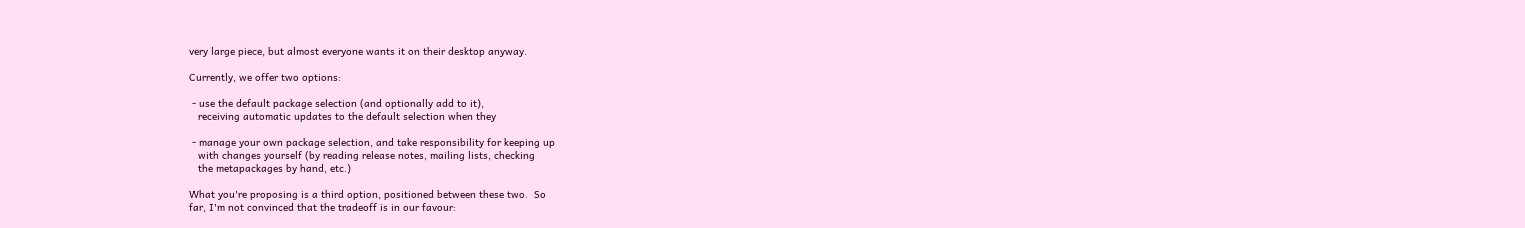very large piece, but almost everyone wants it on their desktop anyway.

Currently, we offer two options:

 - use the default package selection (and optionally add to it),
   receiving automatic updates to the default selection when they

 - manage your own package selection, and take responsibility for keeping up
   with changes yourself (by reading release notes, mailing lists, checking
   the metapackages by hand, etc.)

What you're proposing is a third option, positioned between these two.  So
far, I'm not convinced that the tradeoff is in our favour: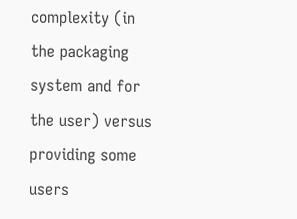complexity (in
the packaging system and for the user) versus providing some users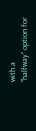with a
"halfway" option for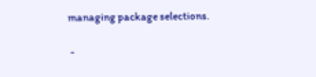managing package selections.

 -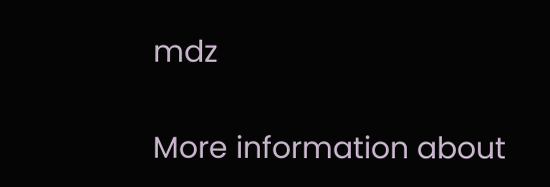mdz

More information about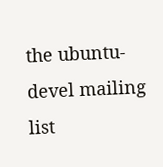the ubuntu-devel mailing list